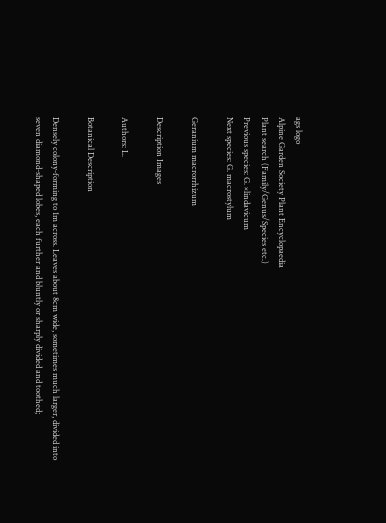ags logo
Alpine Garden Society Plant Encyclopaedia
Plant search (Family/Genus/Species etc.)
Previous species: G. ×lindavicum
Next species: G. macrostylum

Geranium macrorrhizum

Description Images

Authors: L.

Botanical Description

Densely colony-forming to 1m across. Leaves about 8cm wide, sometimes much larger, divided into seven diamond-shaped lobes, each further and bluntly or sharply divided and toothed;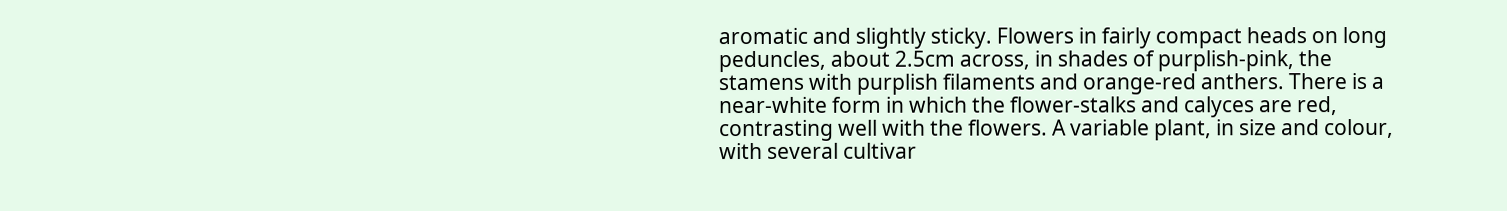aromatic and slightly sticky. Flowers in fairly compact heads on long peduncles, about 2.5cm across, in shades of purplish-pink, the stamens with purplish filaments and orange-red anthers. There is a near-white form in which the flower-stalks and calyces are red, contrasting well with the flowers. A variable plant, in size and colour, with several cultivar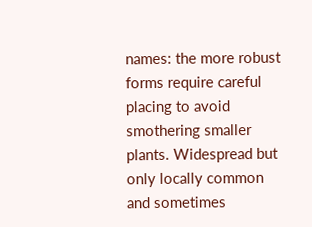names: the more robust forms require careful placing to avoid smothering smaller plants. Widespread but only locally common and sometimes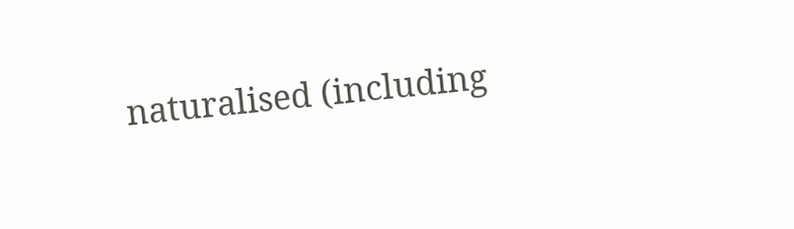naturalised (including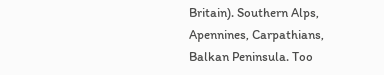Britain). Southern Alps, Apennines, Carpathians, Balkan Peninsula. Too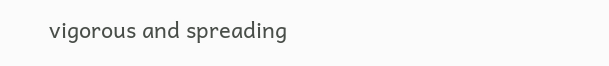vigorous and spreading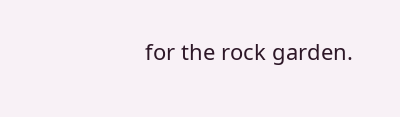for the rock garden.